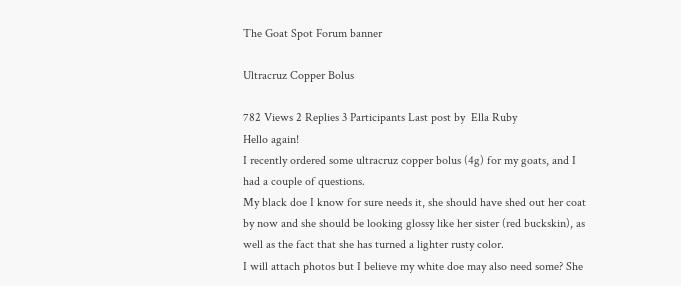The Goat Spot Forum banner

Ultracruz Copper Bolus

782 Views 2 Replies 3 Participants Last post by  Ella Ruby
Hello again!
I recently ordered some ultracruz copper bolus (4g) for my goats, and I had a couple of questions.
My black doe I know for sure needs it, she should have shed out her coat by now and she should be looking glossy like her sister (red buckskin), as well as the fact that she has turned a lighter rusty color.
I will attach photos but I believe my white doe may also need some? She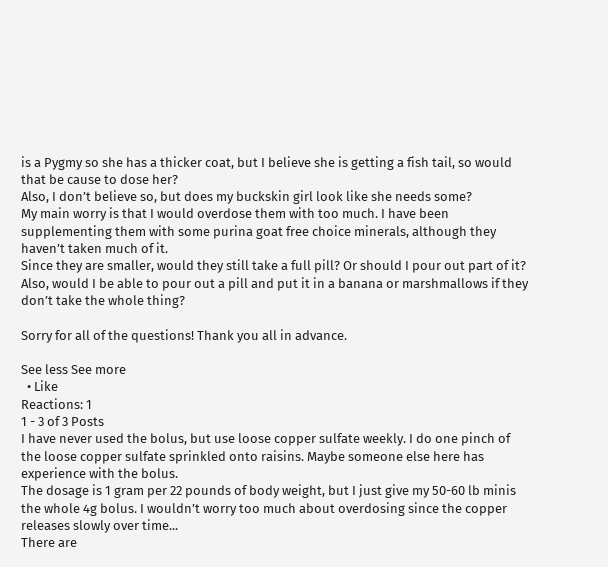is a Pygmy so she has a thicker coat, but I believe she is getting a fish tail, so would that be cause to dose her?
Also, I don’t believe so, but does my buckskin girl look like she needs some?
My main worry is that I would overdose them with too much. I have been supplementing them with some purina goat free choice minerals, although they haven’t taken much of it.
Since they are smaller, would they still take a full pill? Or should I pour out part of it?
Also, would I be able to pour out a pill and put it in a banana or marshmallows if they don’t take the whole thing?

Sorry for all of the questions! Thank you all in advance.

See less See more
  • Like
Reactions: 1
1 - 3 of 3 Posts
I have never used the bolus, but use loose copper sulfate weekly. I do one pinch of the loose copper sulfate sprinkled onto raisins. Maybe someone else here has experience with the bolus.
The dosage is 1 gram per 22 pounds of body weight, but I just give my 50-60 lb minis the whole 4g bolus. I wouldn’t worry too much about overdosing since the copper releases slowly over time...
There are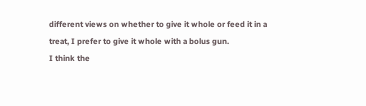different views on whether to give it whole or feed it in a treat, I prefer to give it whole with a bolus gun.
I think the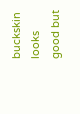buckskin looks good but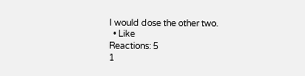I would dose the other two.
  • Like
Reactions: 5
1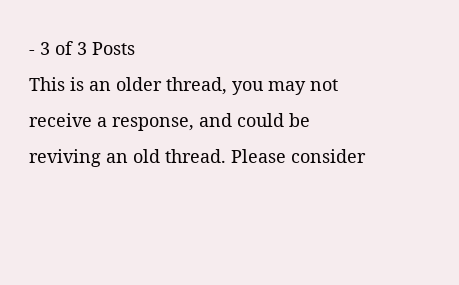- 3 of 3 Posts
This is an older thread, you may not receive a response, and could be reviving an old thread. Please consider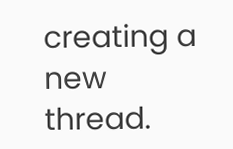creating a new thread.